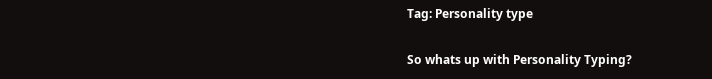Tag: Personality type

So whats up with Personality Typing?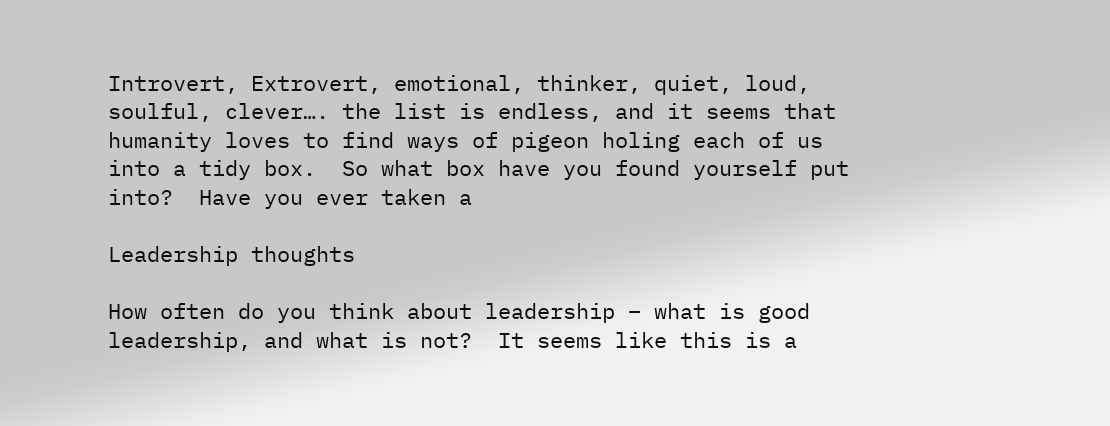Introvert, Extrovert, emotional, thinker, quiet, loud, soulful, clever…. the list is endless, and it seems that humanity loves to find ways of pigeon holing each of us into a tidy box.  So what box have you found yourself put into?  Have you ever taken a

Leadership thoughts

How often do you think about leadership – what is good leadership, and what is not?  It seems like this is a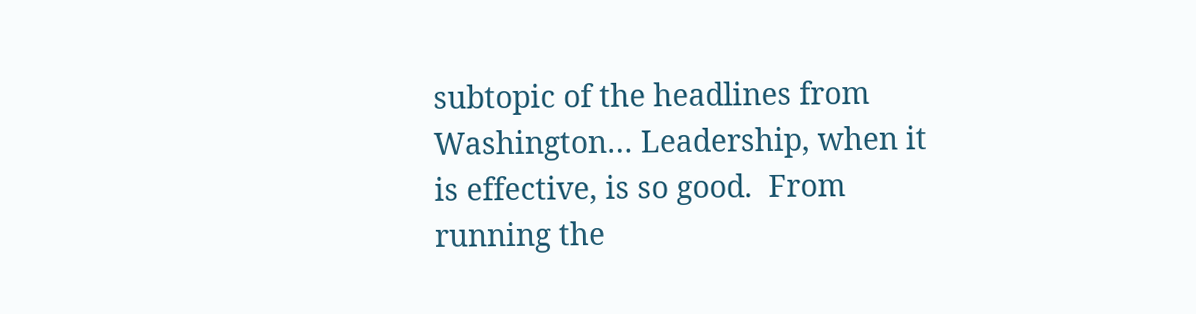subtopic of the headlines from Washington… Leadership, when it is effective, is so good.  From running the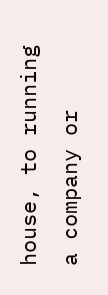house, to running a company or